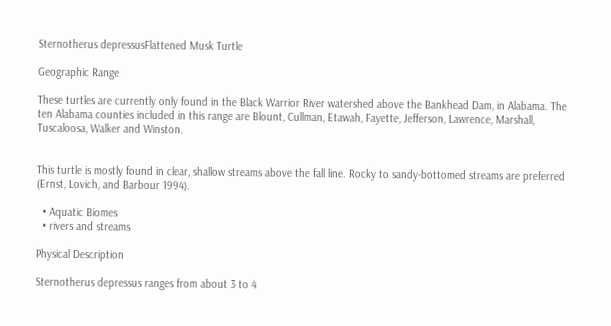Sternotherus depressusFlattened Musk Turtle

Geographic Range

These turtles are currently only found in the Black Warrior River watershed above the Bankhead Dam, in Alabama. The ten Alabama counties included in this range are Blount, Cullman, Etawah, Fayette, Jefferson, Lawrence, Marshall, Tuscaloosa, Walker and Winston.


This turtle is mostly found in clear, shallow streams above the fall line. Rocky to sandy-bottomed streams are preferred (Ernst, Lovich, and Barbour 1994).

  • Aquatic Biomes
  • rivers and streams

Physical Description

Sternotherus depressus ranges from about 3 to 4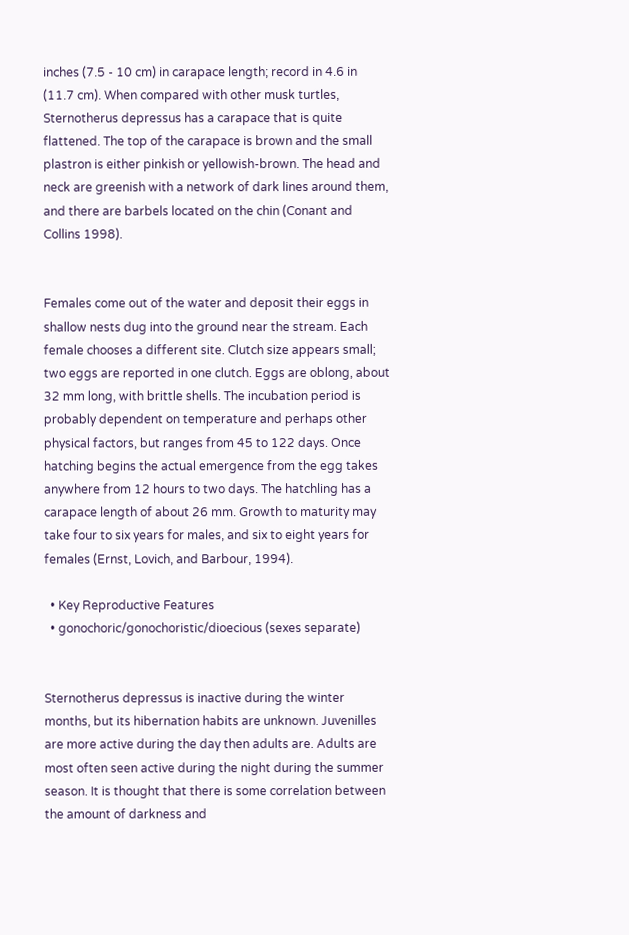inches (7.5 - 10 cm) in carapace length; record in 4.6 in (11.7 cm). When compared with other musk turtles, Sternotherus depressus has a carapace that is quite flattened. The top of the carapace is brown and the small plastron is either pinkish or yellowish-brown. The head and neck are greenish with a network of dark lines around them, and there are barbels located on the chin (Conant and Collins 1998).


Females come out of the water and deposit their eggs in shallow nests dug into the ground near the stream. Each female chooses a different site. Clutch size appears small; two eggs are reported in one clutch. Eggs are oblong, about 32 mm long, with brittle shells. The incubation period is probably dependent on temperature and perhaps other physical factors, but ranges from 45 to 122 days. Once hatching begins the actual emergence from the egg takes anywhere from 12 hours to two days. The hatchling has a carapace length of about 26 mm. Growth to maturity may take four to six years for males, and six to eight years for females (Ernst, Lovich, and Barbour, 1994).

  • Key Reproductive Features
  • gonochoric/gonochoristic/dioecious (sexes separate)


Sternotherus depressus is inactive during the winter months, but its hibernation habits are unknown. Juvenilles are more active during the day then adults are. Adults are most often seen active during the night during the summer season. It is thought that there is some correlation between the amount of darkness and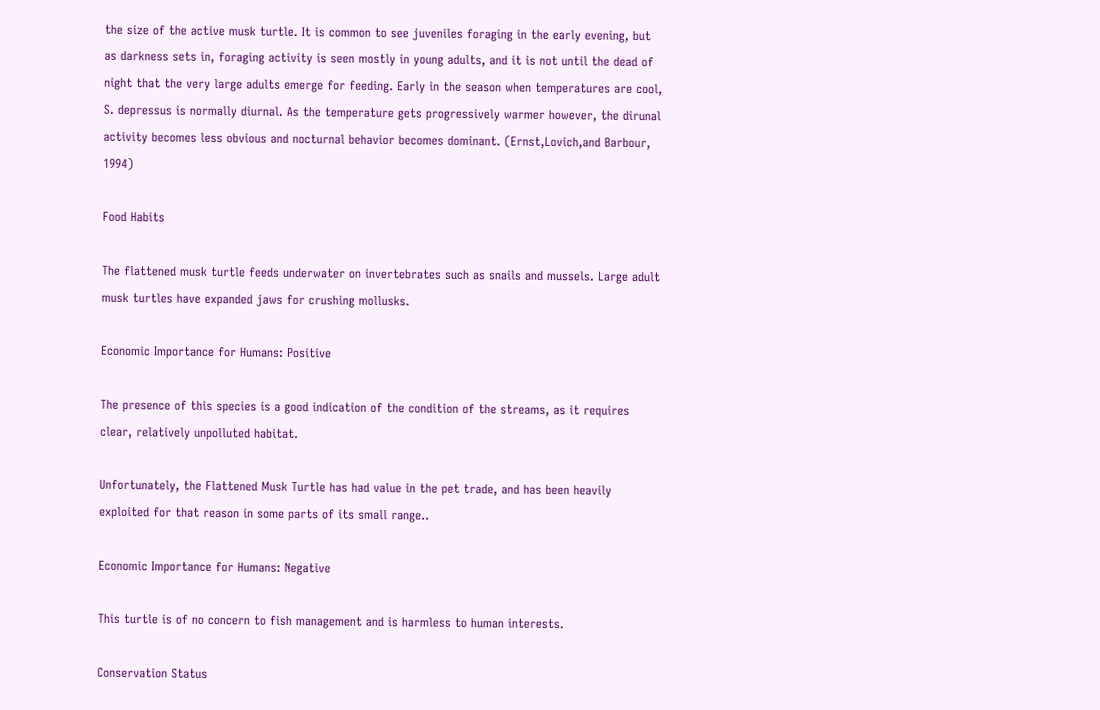the size of the active musk turtle. It is common to see juveniles foraging in the early evening, but as darkness sets in, foraging activity is seen mostly in young adults, and it is not until the dead of night that the very large adults emerge for feeding. Early in the season when temperatures are cool, S. depressus is normally diurnal. As the temperature gets progressively warmer however, the dirunal activity becomes less obvious and nocturnal behavior becomes dominant. (Ernst,Lovich,and Barbour, 1994)

Food Habits

The flattened musk turtle feeds underwater on invertebrates such as snails and mussels. Large adult musk turtles have expanded jaws for crushing mollusks.

Economic Importance for Humans: Positive

The presence of this species is a good indication of the condition of the streams, as it requires clear, relatively unpolluted habitat.

Unfortunately, the Flattened Musk Turtle has had value in the pet trade, and has been heavily exploited for that reason in some parts of its small range..

Economic Importance for Humans: Negative

This turtle is of no concern to fish management and is harmless to human interests.

Conservation Status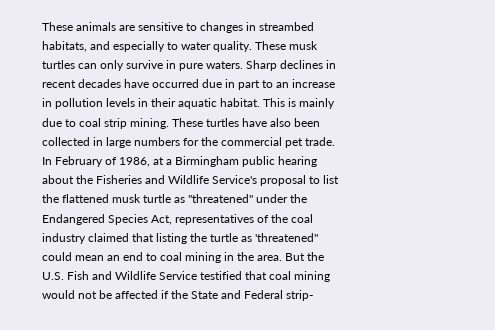These animals are sensitive to changes in streambed habitats, and especially to water quality. These musk turtles can only survive in pure waters. Sharp declines in recent decades have occurred due in part to an increase in pollution levels in their aquatic habitat. This is mainly due to coal strip mining. These turtles have also been collected in large numbers for the commercial pet trade. In February of 1986, at a Birmingham public hearing about the Fisheries and Wildlife Service's proposal to list the flattened musk turtle as "threatened" under the Endangered Species Act, representatives of the coal industry claimed that listing the turtle as 'threatened" could mean an end to coal mining in the area. But the U.S. Fish and Wildlife Service testified that coal mining would not be affected if the State and Federal strip-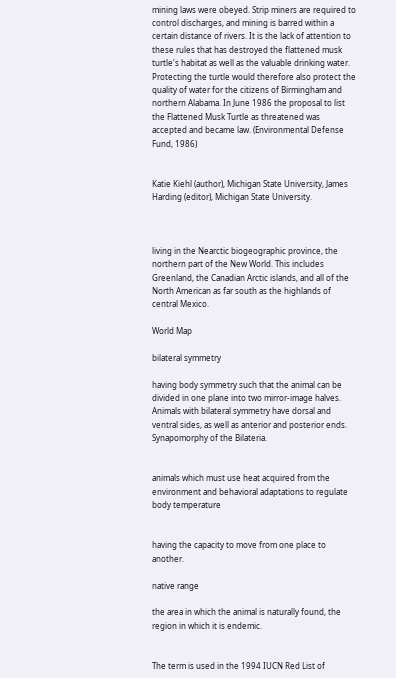mining laws were obeyed. Strip miners are required to control discharges, and mining is barred within a certain distance of rivers. It is the lack of attention to these rules that has destroyed the flattened musk turtle's habitat as well as the valuable drinking water. Protecting the turtle would therefore also protect the quality of water for the citizens of Birmingham and northern Alabama. In June 1986 the proposal to list the Flattened Musk Turtle as threatened was accepted and became law. (Environmental Defense Fund, 1986)


Katie Kiehl (author), Michigan State University, James Harding (editor), Michigan State University.



living in the Nearctic biogeographic province, the northern part of the New World. This includes Greenland, the Canadian Arctic islands, and all of the North American as far south as the highlands of central Mexico.

World Map

bilateral symmetry

having body symmetry such that the animal can be divided in one plane into two mirror-image halves. Animals with bilateral symmetry have dorsal and ventral sides, as well as anterior and posterior ends. Synapomorphy of the Bilateria.


animals which must use heat acquired from the environment and behavioral adaptations to regulate body temperature


having the capacity to move from one place to another.

native range

the area in which the animal is naturally found, the region in which it is endemic.


The term is used in the 1994 IUCN Red List of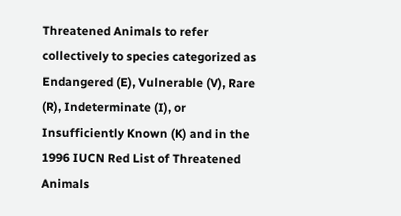Threatened Animals to refer collectively to species categorized as Endangered (E), Vulnerable (V), Rare (R), Indeterminate (I), or Insufficiently Known (K) and in the 1996 IUCN Red List of Threatened Animals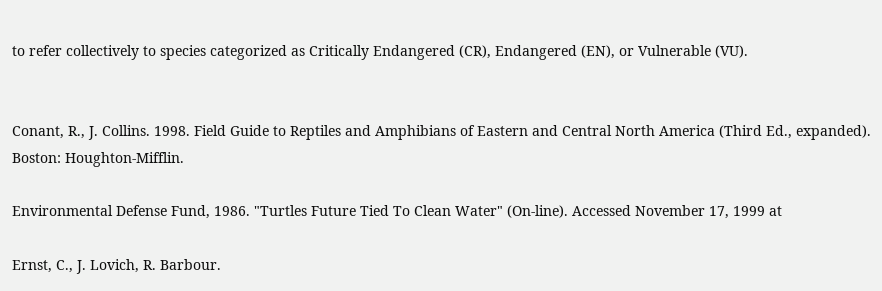to refer collectively to species categorized as Critically Endangered (CR), Endangered (EN), or Vulnerable (VU).


Conant, R., J. Collins. 1998. Field Guide to Reptiles and Amphibians of Eastern and Central North America (Third Ed., expanded). Boston: Houghton-Mifflin.

Environmental Defense Fund, 1986. "Turtles Future Tied To Clean Water" (On-line). Accessed November 17, 1999 at

Ernst, C., J. Lovich, R. Barbour.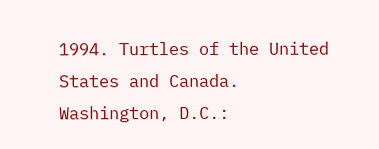1994. Turtles of the United States and Canada. Washington, D.C.: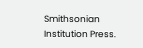Smithsonian Institution Press.